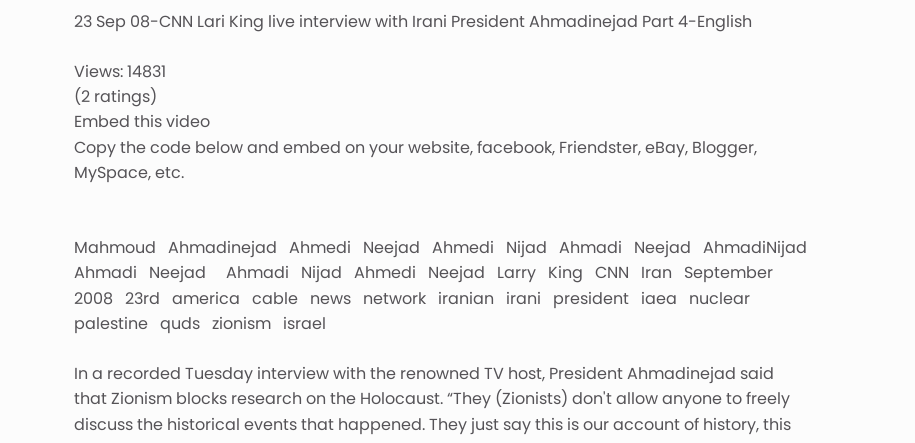23 Sep 08-CNN Lari King live interview with Irani President Ahmadinejad Part 4-English

Views: 14831
(2 ratings)
Embed this video
Copy the code below and embed on your website, facebook, Friendster, eBay, Blogger, MySpace, etc.


Mahmoud   Ahmadinejad   Ahmedi   Neejad   Ahmedi   Nijad   Ahmadi   Neejad   AhmadiNijad   Ahmadi   Neejad     Ahmadi   Nijad   Ahmedi   Neejad   Larry   King   CNN   Iran   September   2008   23rd   america   cable   news   network   iranian   irani   president   iaea   nuclear   palestine   quds   zionism   israel

In a recorded Tuesday interview with the renowned TV host, President Ahmadinejad said that Zionism blocks research on the Holocaust. “They (Zionists) don't allow anyone to freely discuss the historical events that happened. They just say this is our account of history, this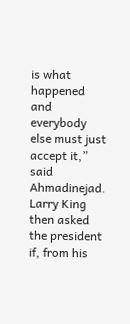is what happened and everybody else must just accept it,” said Ahmadinejad. Larry King then asked the president if, from his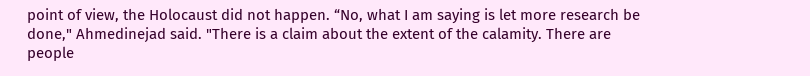point of view, the Holocaust did not happen. “No, what I am saying is let more research be done," Ahmedinejad said. "There is a claim about the extent of the calamity. There are people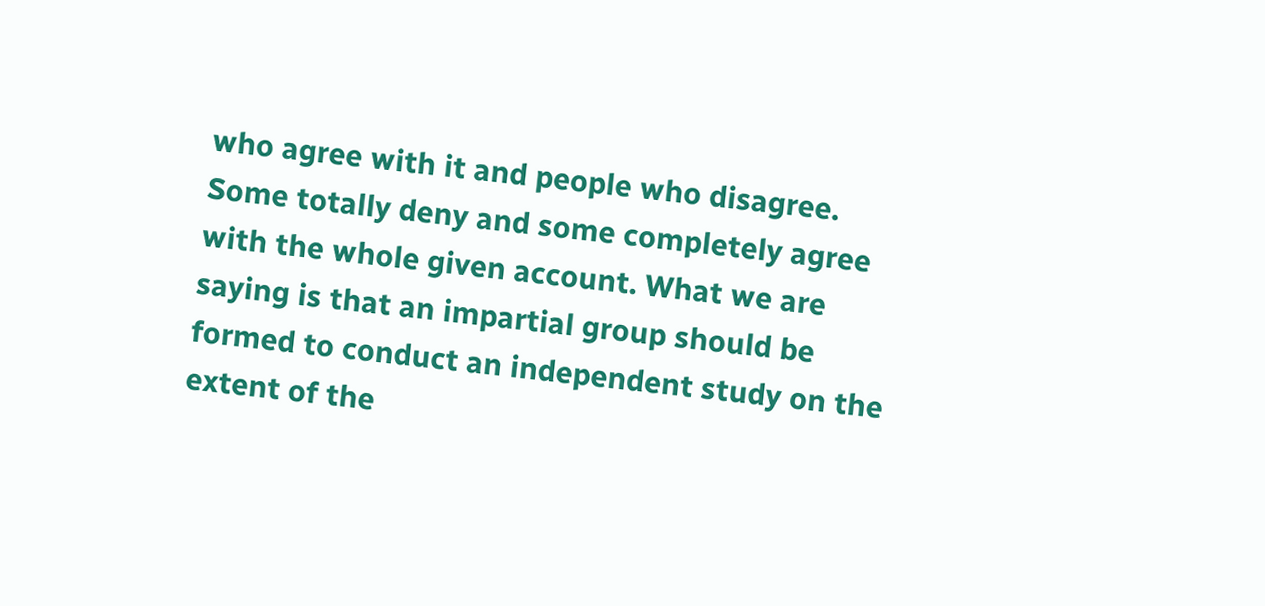who agree with it and people who disagree. Some totally deny and some completely agree with the whole given account. What we are saying is that an impartial group should be formed to conduct an independent study on the extent of the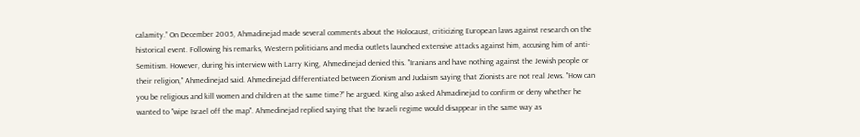calamity.” On December 2005, Ahmadinejad made several comments about the Holocaust, criticizing European laws against research on the historical event. Following his remarks, Western politicians and media outlets launched extensive attacks against him, accusing him of anti-Semitism. However, during his interview with Larry King, Ahmedinejad denied this. "Iranians and have nothing against the Jewish people or their religion," Ahmedinejad said. Ahmedinejad differentiated between Zionism and Judaism saying that Zionists are not real Jews. "How can you be religious and kill women and children at the same time?” he argued. King also asked Ahmadinejad to confirm or deny whether he wanted to "wipe Israel off the map". Ahmedinejad replied saying that the Israeli regime would disappear in the same way as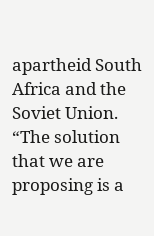apartheid South Africa and the Soviet Union. “The solution that we are proposing is a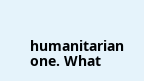humanitarian one. What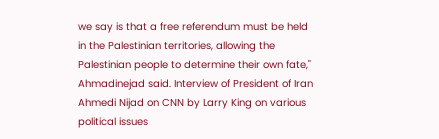we say is that a free referendum must be held in the Palestinian territories, allowing the Palestinian people to determine their own fate," Ahmadinejad said. Interview of President of Iran Ahmedi Nijad on CNN by Larry King on various political issues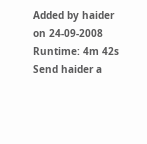Added by haider on 24-09-2008
Runtime: 4m 42s
Send haider a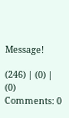Message!

(246) | (0) | (0) Comments: 0